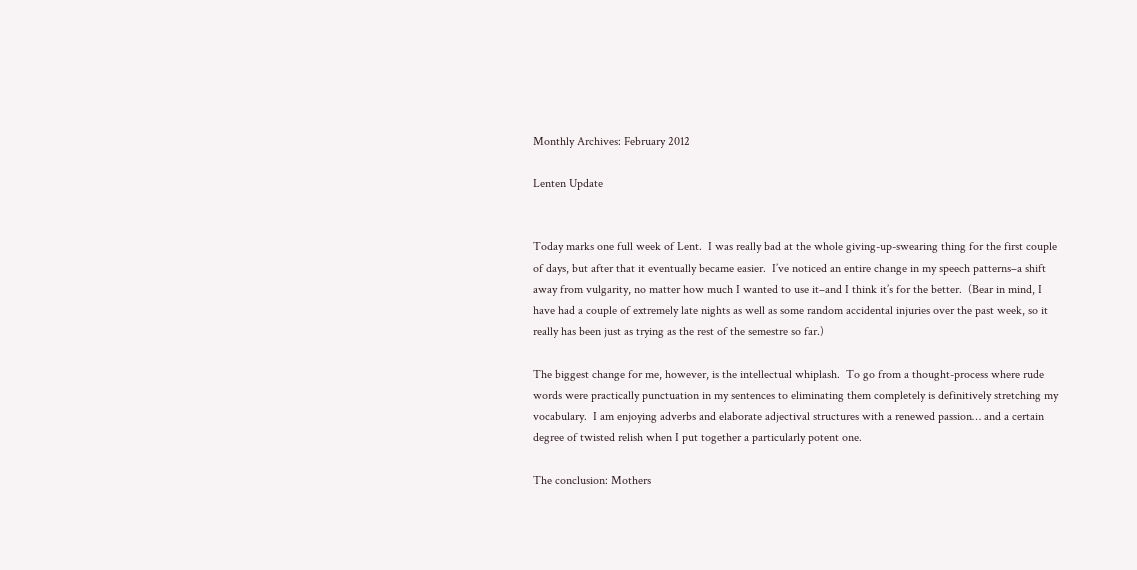Monthly Archives: February 2012

Lenten Update


Today marks one full week of Lent.  I was really bad at the whole giving-up-swearing thing for the first couple of days, but after that it eventually became easier.  I’ve noticed an entire change in my speech patterns–a shift away from vulgarity, no matter how much I wanted to use it–and I think it’s for the better.  (Bear in mind, I have had a couple of extremely late nights as well as some random accidental injuries over the past week, so it really has been just as trying as the rest of the semestre so far.)

The biggest change for me, however, is the intellectual whiplash.  To go from a thought-process where rude words were practically punctuation in my sentences to eliminating them completely is definitively stretching my vocabulary.  I am enjoying adverbs and elaborate adjectival structures with a renewed passion… and a certain degree of twisted relish when I put together a particularly potent one.

The conclusion: Mothers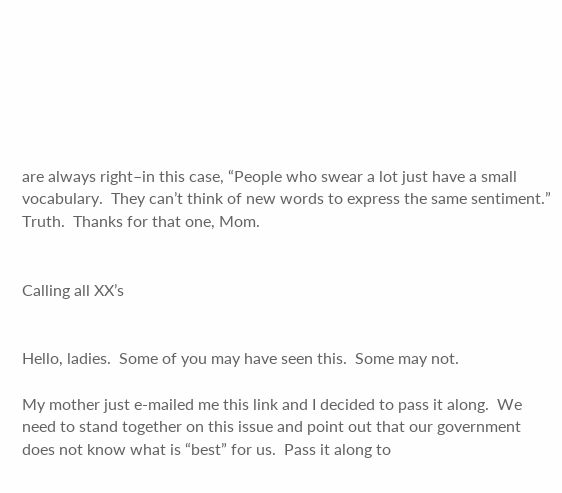are always right–in this case, “People who swear a lot just have a small vocabulary.  They can’t think of new words to express the same sentiment.”  Truth.  Thanks for that one, Mom.


Calling all XX’s


Hello, ladies.  Some of you may have seen this.  Some may not.

My mother just e-mailed me this link and I decided to pass it along.  We need to stand together on this issue and point out that our government does not know what is “best” for us.  Pass it along to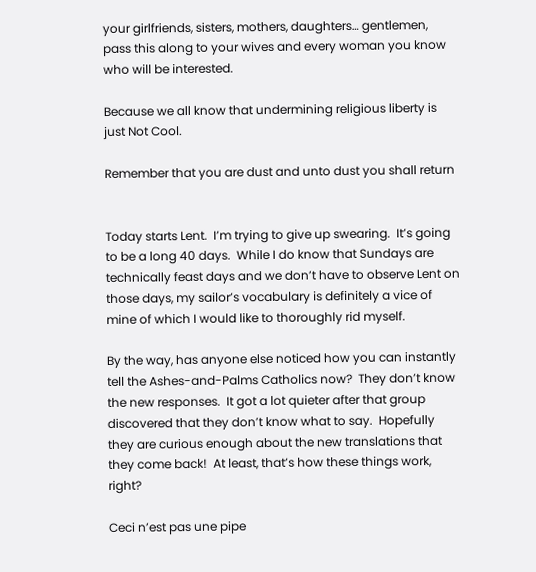your girlfriends, sisters, mothers, daughters… gentlemen, pass this along to your wives and every woman you know who will be interested.

Because we all know that undermining religious liberty is just Not Cool.

Remember that you are dust and unto dust you shall return


Today starts Lent.  I’m trying to give up swearing.  It’s going to be a long 40 days.  While I do know that Sundays are technically feast days and we don’t have to observe Lent on those days, my sailor’s vocabulary is definitely a vice of mine of which I would like to thoroughly rid myself.

By the way, has anyone else noticed how you can instantly tell the Ashes-and-Palms Catholics now?  They don’t know the new responses.  It got a lot quieter after that group discovered that they don’t know what to say.  Hopefully they are curious enough about the new translations that they come back!  At least, that’s how these things work, right?

Ceci n’est pas une pipe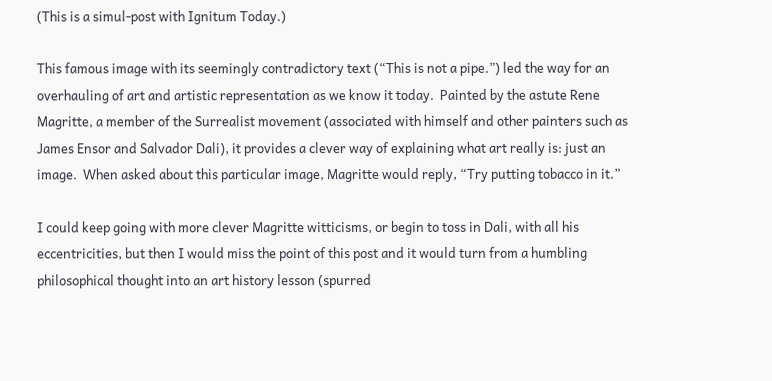(This is a simul-post with Ignitum Today.)

This famous image with its seemingly contradictory text (“This is not a pipe.”) led the way for an overhauling of art and artistic representation as we know it today.  Painted by the astute Rene Magritte, a member of the Surrealist movement (associated with himself and other painters such as James Ensor and Salvador Dali), it provides a clever way of explaining what art really is: just an image.  When asked about this particular image, Magritte would reply, “Try putting tobacco in it.”

I could keep going with more clever Magritte witticisms, or begin to toss in Dali, with all his eccentricities, but then I would miss the point of this post and it would turn from a humbling philosophical thought into an art history lesson (spurred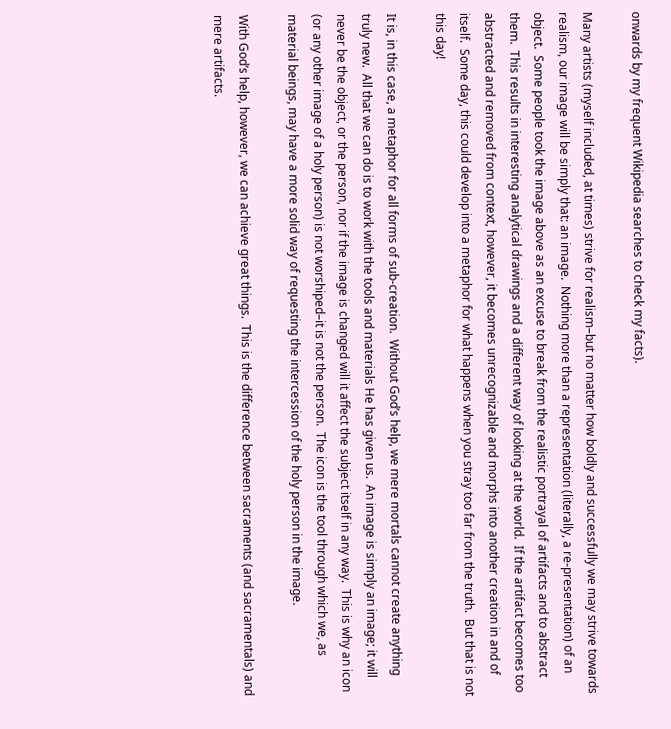onwards by my frequent Wikipedia searches to check my facts).

Many artists (myself included, at times) strive for realism–but no matter how boldly and successfully we may strive towards realism, our image will be simply that: an image.  Nothing more than a representation (literally, a re-presentation) of an object.  Some people took the image above as an excuse to break from the realistic portrayal of artifacts and to abstract them.  This results in interesting analytical drawings and a different way of looking at the world.  If the artifact becomes too abstracted and removed from context, however, it becomes unrecognizable and morphs into another creation in and of itself.  Some day, this could develop into a metaphor for what happens when you stray too far from the truth.  But that is not this day!

It is, in this case, a metaphor for all forms of sub-creation.  Without God’s help, we mere mortals cannot create anything truly new.  All that we can do is to work with the tools and materials He has given us.  An image is simply an image; it will never be the object, or the person, nor if the image is changed will it affect the subject itself in any way.  This is why an icon (or any other image of a holy person) is not worshiped–it is not the person.  The icon is the tool through which we, as material beings, may have a more solid way of requesting the intercession of the holy person in the image.

With God’s help, however, we can achieve great things.  This is the difference between sacraments (and sacramentals) and  mere artifacts.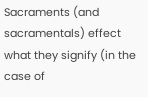Sacraments (and sacramentals) effect what they signify (in the case of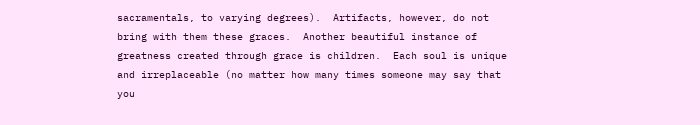sacramentals, to varying degrees).  Artifacts, however, do not bring with them these graces.  Another beautiful instance of greatness created through grace is children.  Each soul is unique and irreplaceable (no matter how many times someone may say that you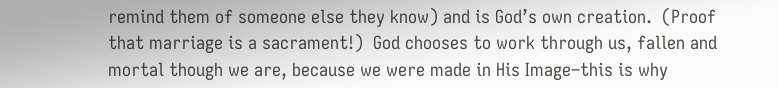remind them of someone else they know) and is God’s own creation.  (Proof that marriage is a sacrament!)  God chooses to work through us, fallen and mortal though we are, because we were made in His Image–this is why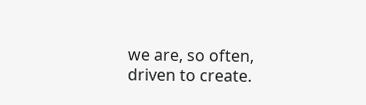we are, so often, driven to create.